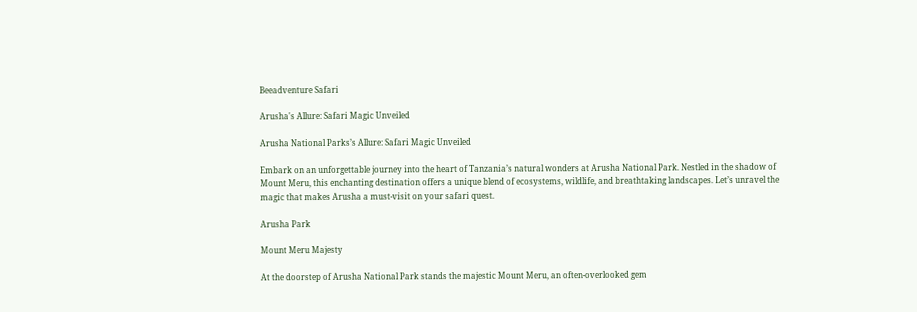Beeadventure Safari

Arusha's Allure: Safari Magic Unveiled

Arusha National Parks’s Allure: Safari Magic Unveiled

Embark on an unforgettable journey into the heart of Tanzania’s natural wonders at Arusha National Park. Nestled in the shadow of Mount Meru, this enchanting destination offers a unique blend of ecosystems, wildlife, and breathtaking landscapes. Let’s unravel the magic that makes Arusha a must-visit on your safari quest.

Arusha Park

Mount Meru Majesty

At the doorstep of Arusha National Park stands the majestic Mount Meru, an often-overlooked gem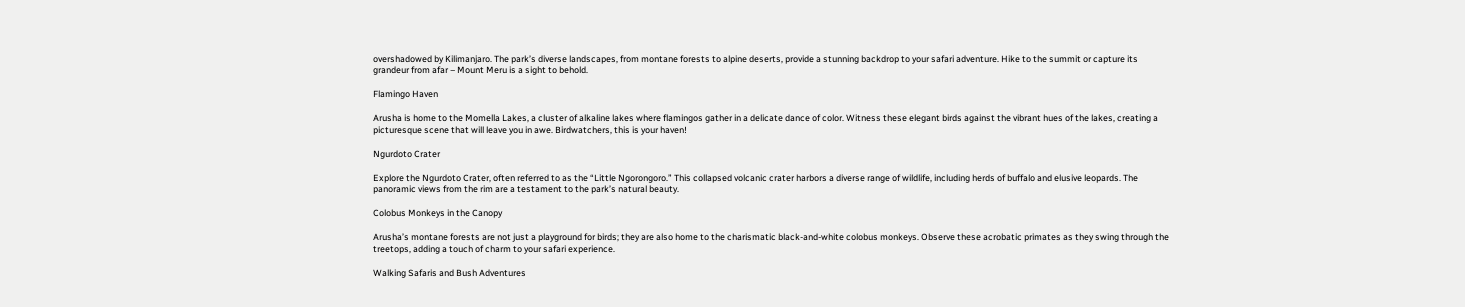overshadowed by Kilimanjaro. The park’s diverse landscapes, from montane forests to alpine deserts, provide a stunning backdrop to your safari adventure. Hike to the summit or capture its grandeur from afar – Mount Meru is a sight to behold.

Flamingo Haven

Arusha is home to the Momella Lakes, a cluster of alkaline lakes where flamingos gather in a delicate dance of color. Witness these elegant birds against the vibrant hues of the lakes, creating a picturesque scene that will leave you in awe. Birdwatchers, this is your haven!

Ngurdoto Crater

Explore the Ngurdoto Crater, often referred to as the “Little Ngorongoro.” This collapsed volcanic crater harbors a diverse range of wildlife, including herds of buffalo and elusive leopards. The panoramic views from the rim are a testament to the park’s natural beauty.

Colobus Monkeys in the Canopy

Arusha’s montane forests are not just a playground for birds; they are also home to the charismatic black-and-white colobus monkeys. Observe these acrobatic primates as they swing through the treetops, adding a touch of charm to your safari experience.

Walking Safaris and Bush Adventures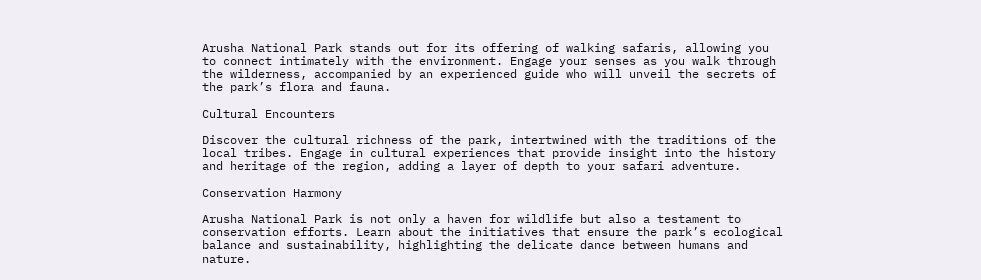Arusha National Park stands out for its offering of walking safaris, allowing you to connect intimately with the environment. Engage your senses as you walk through the wilderness, accompanied by an experienced guide who will unveil the secrets of the park’s flora and fauna.

Cultural Encounters

Discover the cultural richness of the park, intertwined with the traditions of the local tribes. Engage in cultural experiences that provide insight into the history and heritage of the region, adding a layer of depth to your safari adventure.

Conservation Harmony

Arusha National Park is not only a haven for wildlife but also a testament to conservation efforts. Learn about the initiatives that ensure the park’s ecological balance and sustainability, highlighting the delicate dance between humans and nature.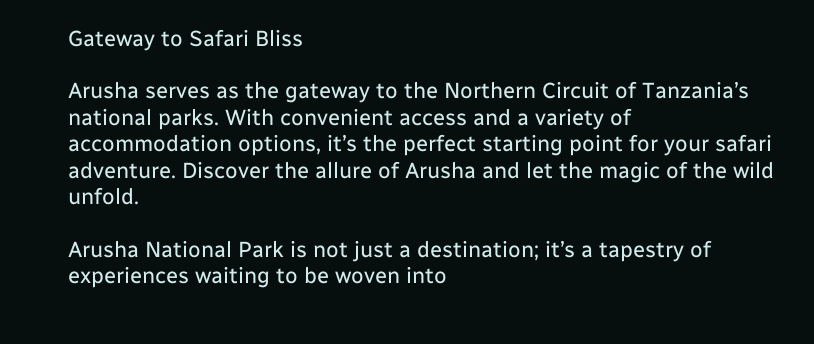Gateway to Safari Bliss

Arusha serves as the gateway to the Northern Circuit of Tanzania’s national parks. With convenient access and a variety of accommodation options, it’s the perfect starting point for your safari adventure. Discover the allure of Arusha and let the magic of the wild unfold.

Arusha National Park is not just a destination; it’s a tapestry of experiences waiting to be woven into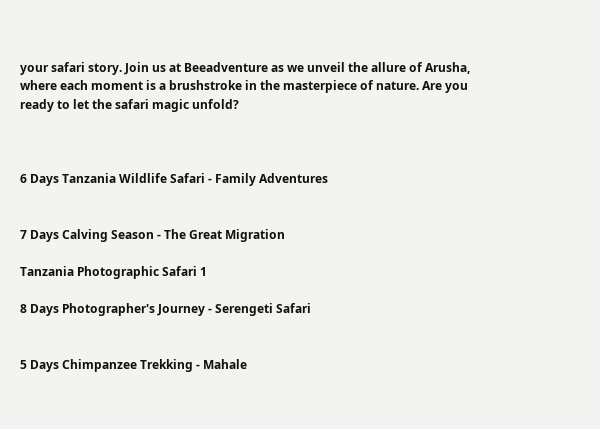your safari story. Join us at Beeadventure as we unveil the allure of Arusha, where each moment is a brushstroke in the masterpiece of nature. Are you ready to let the safari magic unfold?



6 Days Tanzania Wildlife Safari - Family Adventures


7 Days Calving Season - The Great Migration

Tanzania Photographic Safari 1

8 Days Photographer's Journey - Serengeti Safari


5 Days Chimpanzee Trekking - Mahale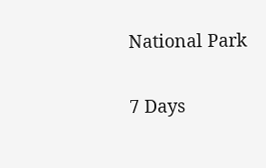National Park


7 Days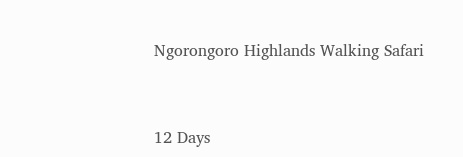Ngorongoro Highlands Walking Safari


12 Days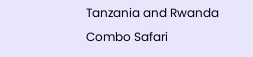Tanzania and Rwanda Combo Safari